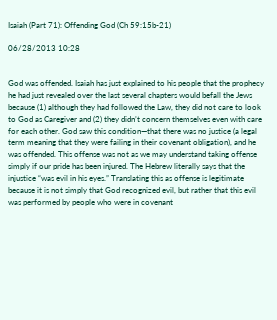Isaiah (Part 71): Offending God (Ch 59:15b-21)

06/28/2013 10:28


God was offended. Isaiah has just explained to his people that the prophecy he had just revealed over the last several chapters would befall the Jews because (1) although they had followed the Law, they did not care to look to God as Caregiver and (2) they didn’t concern themselves even with care for each other. God saw this condition—that there was no justice (a legal term meaning that they were failing in their covenant obligation), and he was offended. This offense was not as we may understand taking offense simply if our pride has been injured. The Hebrew literally says that the injustice “was evil in his eyes.” Translating this as offense is legitimate because it is not simply that God recognized evil, but rather that this evil was performed by people who were in covenant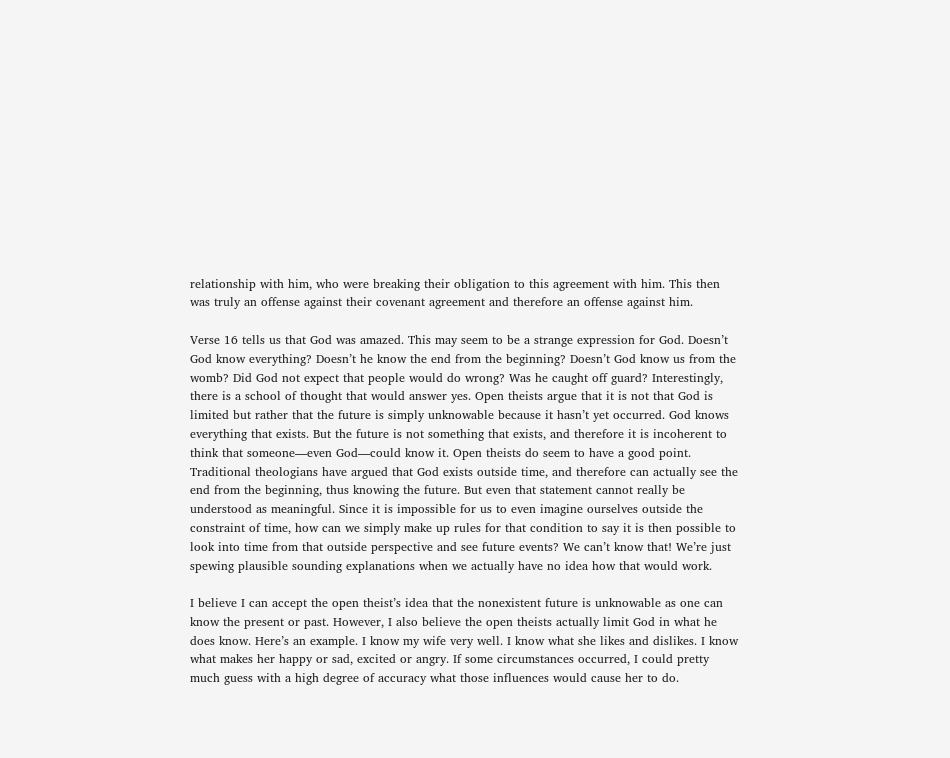relationship with him, who were breaking their obligation to this agreement with him. This then was truly an offense against their covenant agreement and therefore an offense against him.

Verse 16 tells us that God was amazed. This may seem to be a strange expression for God. Doesn’t God know everything? Doesn’t he know the end from the beginning? Doesn’t God know us from the womb? Did God not expect that people would do wrong? Was he caught off guard? Interestingly, there is a school of thought that would answer yes. Open theists argue that it is not that God is limited but rather that the future is simply unknowable because it hasn’t yet occurred. God knows everything that exists. But the future is not something that exists, and therefore it is incoherent to think that someone—even God—could know it. Open theists do seem to have a good point. Traditional theologians have argued that God exists outside time, and therefore can actually see the end from the beginning, thus knowing the future. But even that statement cannot really be understood as meaningful. Since it is impossible for us to even imagine ourselves outside the constraint of time, how can we simply make up rules for that condition to say it is then possible to look into time from that outside perspective and see future events? We can’t know that! We’re just spewing plausible sounding explanations when we actually have no idea how that would work.

I believe I can accept the open theist’s idea that the nonexistent future is unknowable as one can know the present or past. However, I also believe the open theists actually limit God in what he does know. Here’s an example. I know my wife very well. I know what she likes and dislikes. I know what makes her happy or sad, excited or angry. If some circumstances occurred, I could pretty much guess with a high degree of accuracy what those influences would cause her to do.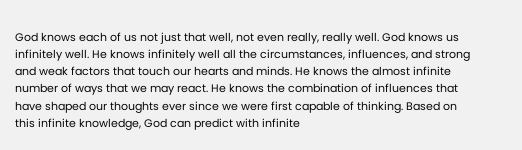God knows each of us not just that well, not even really, really well. God knows us infinitely well. He knows infinitely well all the circumstances, influences, and strong and weak factors that touch our hearts and minds. He knows the almost infinite number of ways that we may react. He knows the combination of influences that have shaped our thoughts ever since we were first capable of thinking. Based on this infinite knowledge, God can predict with infinite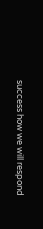success how we will respond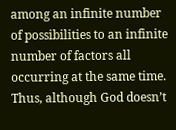among an infinite number of possibilities to an infinite number of factors all occurring at the same time. Thus, although God doesn’t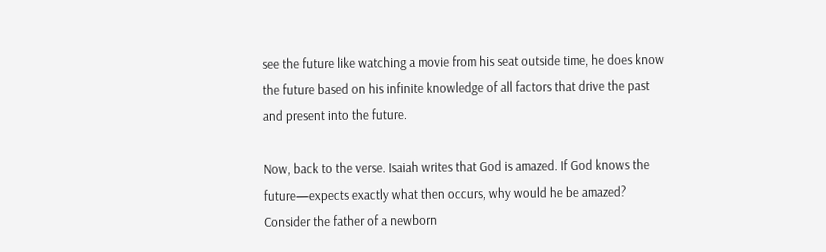see the future like watching a movie from his seat outside time, he does know the future based on his infinite knowledge of all factors that drive the past and present into the future.

Now, back to the verse. Isaiah writes that God is amazed. If God knows the future—expects exactly what then occurs, why would he be amazed? Consider the father of a newborn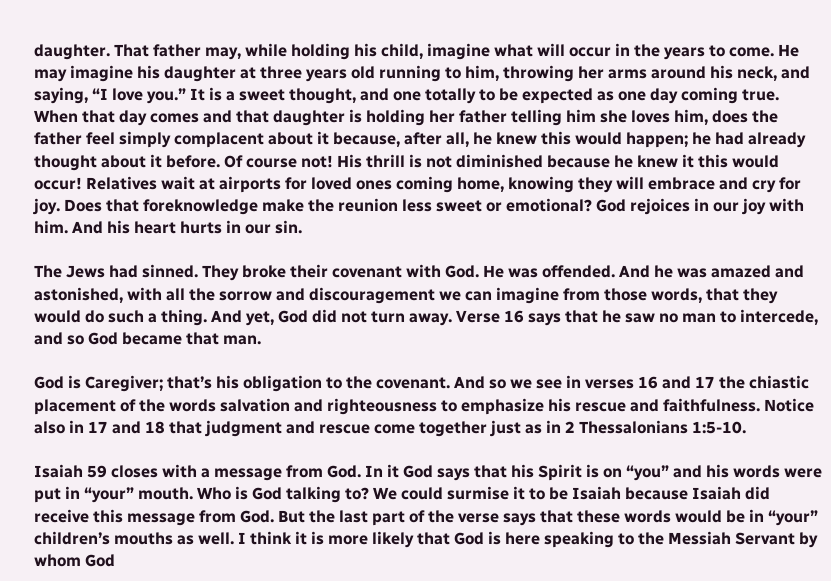daughter. That father may, while holding his child, imagine what will occur in the years to come. He may imagine his daughter at three years old running to him, throwing her arms around his neck, and saying, “I love you.” It is a sweet thought, and one totally to be expected as one day coming true. When that day comes and that daughter is holding her father telling him she loves him, does the father feel simply complacent about it because, after all, he knew this would happen; he had already thought about it before. Of course not! His thrill is not diminished because he knew it this would occur! Relatives wait at airports for loved ones coming home, knowing they will embrace and cry for joy. Does that foreknowledge make the reunion less sweet or emotional? God rejoices in our joy with him. And his heart hurts in our sin.

The Jews had sinned. They broke their covenant with God. He was offended. And he was amazed and astonished, with all the sorrow and discouragement we can imagine from those words, that they would do such a thing. And yet, God did not turn away. Verse 16 says that he saw no man to intercede, and so God became that man.

God is Caregiver; that’s his obligation to the covenant. And so we see in verses 16 and 17 the chiastic placement of the words salvation and righteousness to emphasize his rescue and faithfulness. Notice also in 17 and 18 that judgment and rescue come together just as in 2 Thessalonians 1:5-10.

Isaiah 59 closes with a message from God. In it God says that his Spirit is on “you” and his words were put in “your” mouth. Who is God talking to? We could surmise it to be Isaiah because Isaiah did receive this message from God. But the last part of the verse says that these words would be in “your” children’s mouths as well. I think it is more likely that God is here speaking to the Messiah Servant by whom God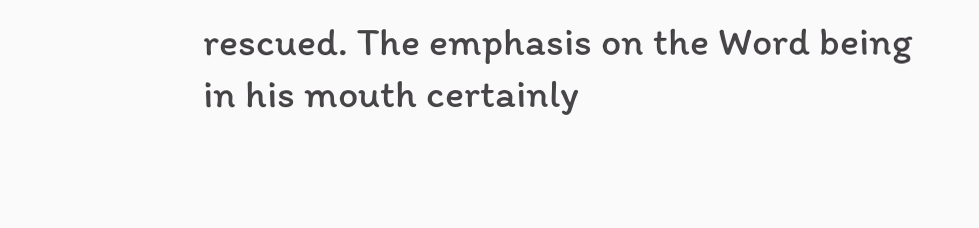rescued. The emphasis on the Word being in his mouth certainly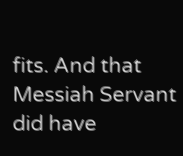fits. And that Messiah Servant did have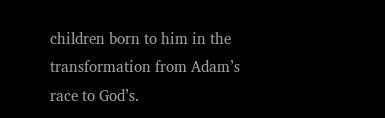children born to him in the transformation from Adam’s race to God’s.